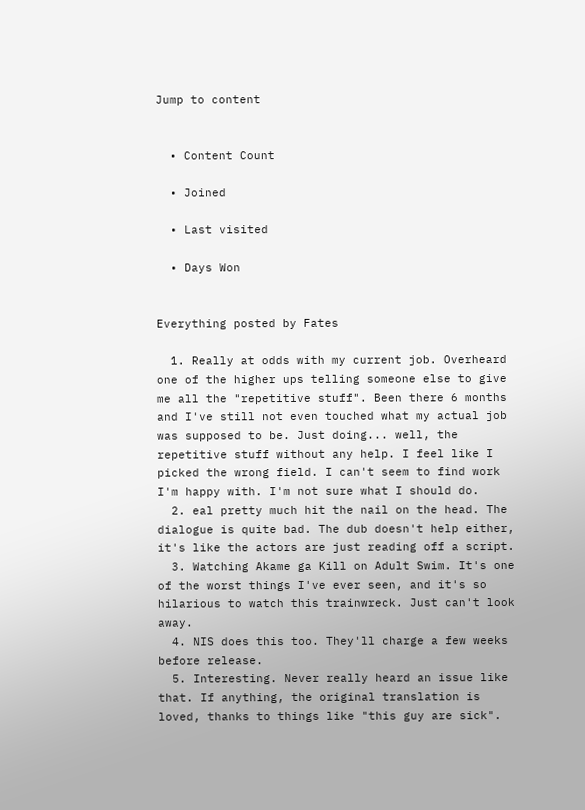Jump to content


  • Content Count

  • Joined

  • Last visited

  • Days Won


Everything posted by Fates

  1. Really at odds with my current job. Overheard one of the higher ups telling someone else to give me all the "repetitive stuff". Been there 6 months and I've still not even touched what my actual job was supposed to be. Just doing... well, the repetitive stuff without any help. I feel like I picked the wrong field. I can't seem to find work I'm happy with. I'm not sure what I should do.
  2. eal pretty much hit the nail on the head. The dialogue is quite bad. The dub doesn't help either, it's like the actors are just reading off a script.
  3. Watching Akame ga Kill on Adult Swim. It's one of the worst things I've ever seen, and it's so hilarious to watch this trainwreck. Just can't look away.
  4. NIS does this too. They'll charge a few weeks before release.
  5. Interesting. Never really heard an issue like that. If anything, the original translation is loved, thanks to things like "this guy are sick".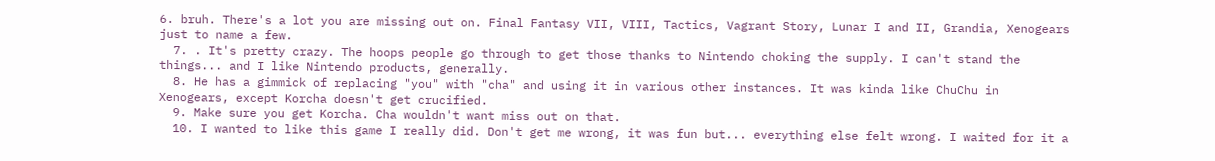6. bruh. There's a lot you are missing out on. Final Fantasy VII, VIII, Tactics, Vagrant Story, Lunar I and II, Grandia, Xenogears just to name a few.
  7. . It's pretty crazy. The hoops people go through to get those thanks to Nintendo choking the supply. I can't stand the things... and I like Nintendo products, generally.
  8. He has a gimmick of replacing "you" with "cha" and using it in various other instances. It was kinda like ChuChu in Xenogears, except Korcha doesn't get crucified.
  9. Make sure you get Korcha. Cha wouldn't want miss out on that.
  10. I wanted to like this game I really did. Don't get me wrong, it was fun but... everything else felt wrong. I waited for it a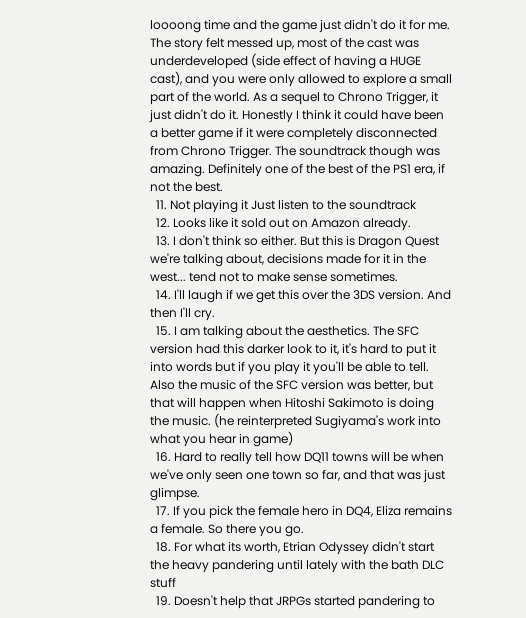loooong time and the game just didn't do it for me. The story felt messed up, most of the cast was underdeveloped (side effect of having a HUGE cast), and you were only allowed to explore a small part of the world. As a sequel to Chrono Trigger, it just didn't do it. Honestly I think it could have been a better game if it were completely disconnected from Chrono Trigger. The soundtrack though was amazing. Definitely one of the best of the PS1 era, if not the best.
  11. Not playing it Just listen to the soundtrack
  12. Looks like it sold out on Amazon already.
  13. I don't think so either. But this is Dragon Quest we're talking about, decisions made for it in the west... tend not to make sense sometimes.
  14. I'll laugh if we get this over the 3DS version. And then I'll cry.
  15. I am talking about the aesthetics. The SFC version had this darker look to it, it's hard to put it into words but if you play it you'll be able to tell. Also the music of the SFC version was better, but that will happen when Hitoshi Sakimoto is doing the music. (he reinterpreted Sugiyama's work into what you hear in game)
  16. Hard to really tell how DQ11 towns will be when we've only seen one town so far, and that was just glimpse.
  17. If you pick the female hero in DQ4, Eliza remains a female. So there you go.
  18. For what its worth, Etrian Odyssey didn't start the heavy pandering until lately with the bath DLC stuff
  19. Doesn't help that JRPGs started pandering to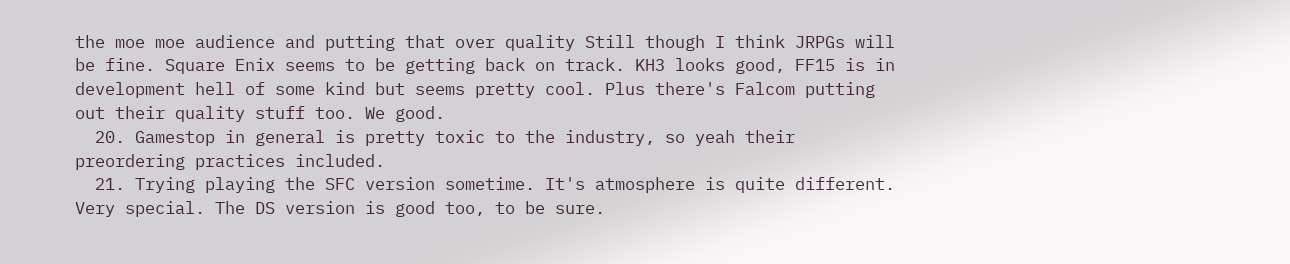the moe moe audience and putting that over quality Still though I think JRPGs will be fine. Square Enix seems to be getting back on track. KH3 looks good, FF15 is in development hell of some kind but seems pretty cool. Plus there's Falcom putting out their quality stuff too. We good.
  20. Gamestop in general is pretty toxic to the industry, so yeah their preordering practices included.
  21. Trying playing the SFC version sometime. It's atmosphere is quite different. Very special. The DS version is good too, to be sure.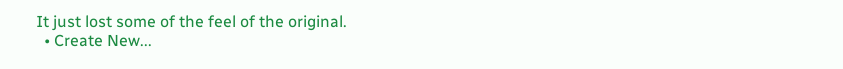It just lost some of the feel of the original.
  • Create New...